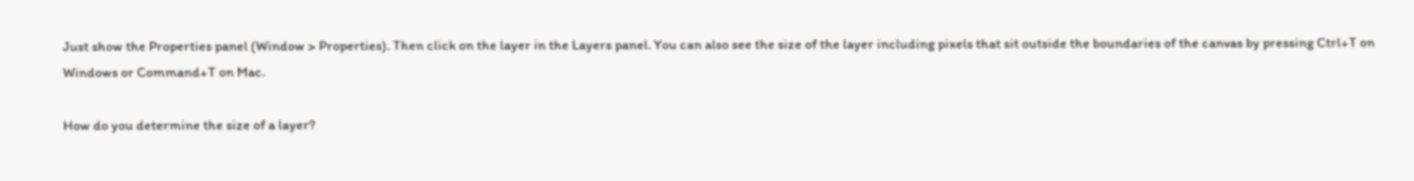Just show the Properties panel (Window > Properties). Then click on the layer in the Layers panel. You can also see the size of the layer including pixels that sit outside the boundaries of the canvas by pressing Ctrl+T on Windows or Command+T on Mac.

How do you determine the size of a layer?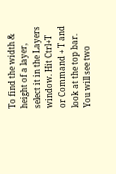To find the width & height of a layer, select it in the Layers window. Hit Ctrl+T or Command + T and look at the top bar. You will see two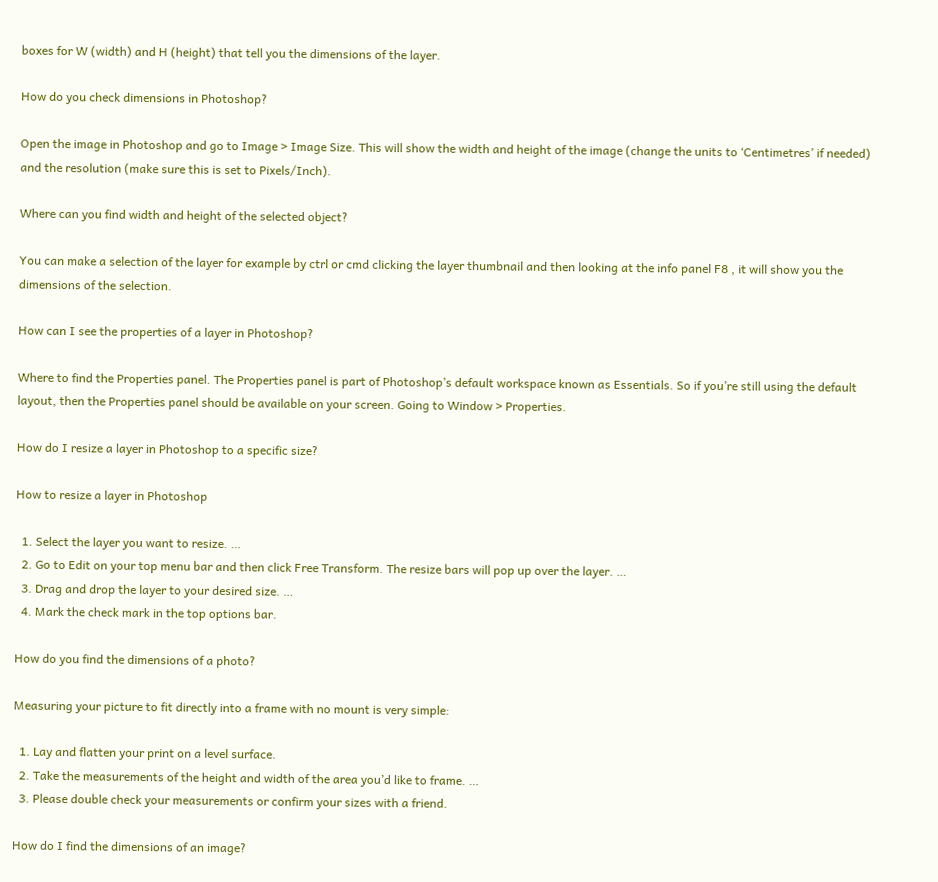boxes for W (width) and H (height) that tell you the dimensions of the layer.

How do you check dimensions in Photoshop?

Open the image in Photoshop and go to Image > Image Size. This will show the width and height of the image (change the units to ‘Centimetres’ if needed) and the resolution (make sure this is set to Pixels/Inch).

Where can you find width and height of the selected object?

You can make a selection of the layer for example by ctrl or cmd clicking the layer thumbnail and then looking at the info panel F8 , it will show you the dimensions of the selection.

How can I see the properties of a layer in Photoshop?

Where to find the Properties panel. The Properties panel is part of Photoshop’s default workspace known as Essentials. So if you’re still using the default layout, then the Properties panel should be available on your screen. Going to Window > Properties.

How do I resize a layer in Photoshop to a specific size?

How to resize a layer in Photoshop

  1. Select the layer you want to resize. …
  2. Go to Edit on your top menu bar and then click Free Transform. The resize bars will pop up over the layer. …
  3. Drag and drop the layer to your desired size. …
  4. Mark the check mark in the top options bar.

How do you find the dimensions of a photo?

Measuring your picture to fit directly into a frame with no mount is very simple:

  1. Lay and flatten your print on a level surface.
  2. Take the measurements of the height and width of the area you’d like to frame. …
  3. Please double check your measurements or confirm your sizes with a friend.

How do I find the dimensions of an image?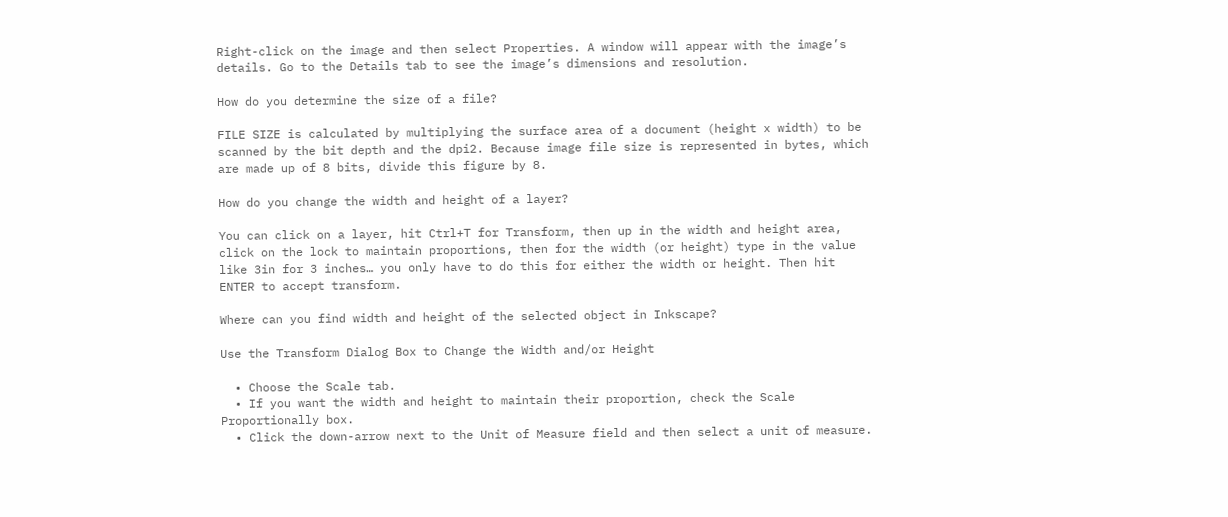Right-click on the image and then select Properties. A window will appear with the image’s details. Go to the Details tab to see the image’s dimensions and resolution.

How do you determine the size of a file?

FILE SIZE is calculated by multiplying the surface area of a document (height x width) to be scanned by the bit depth and the dpi2. Because image file size is represented in bytes, which are made up of 8 bits, divide this figure by 8.

How do you change the width and height of a layer?

You can click on a layer, hit Ctrl+T for Transform, then up in the width and height area, click on the lock to maintain proportions, then for the width (or height) type in the value like 3in for 3 inches… you only have to do this for either the width or height. Then hit ENTER to accept transform.

Where can you find width and height of the selected object in Inkscape?

Use the Transform Dialog Box to Change the Width and/or Height

  • Choose the Scale tab.
  • If you want the width and height to maintain their proportion, check the Scale Proportionally box.
  • Click the down-arrow next to the Unit of Measure field and then select a unit of measure.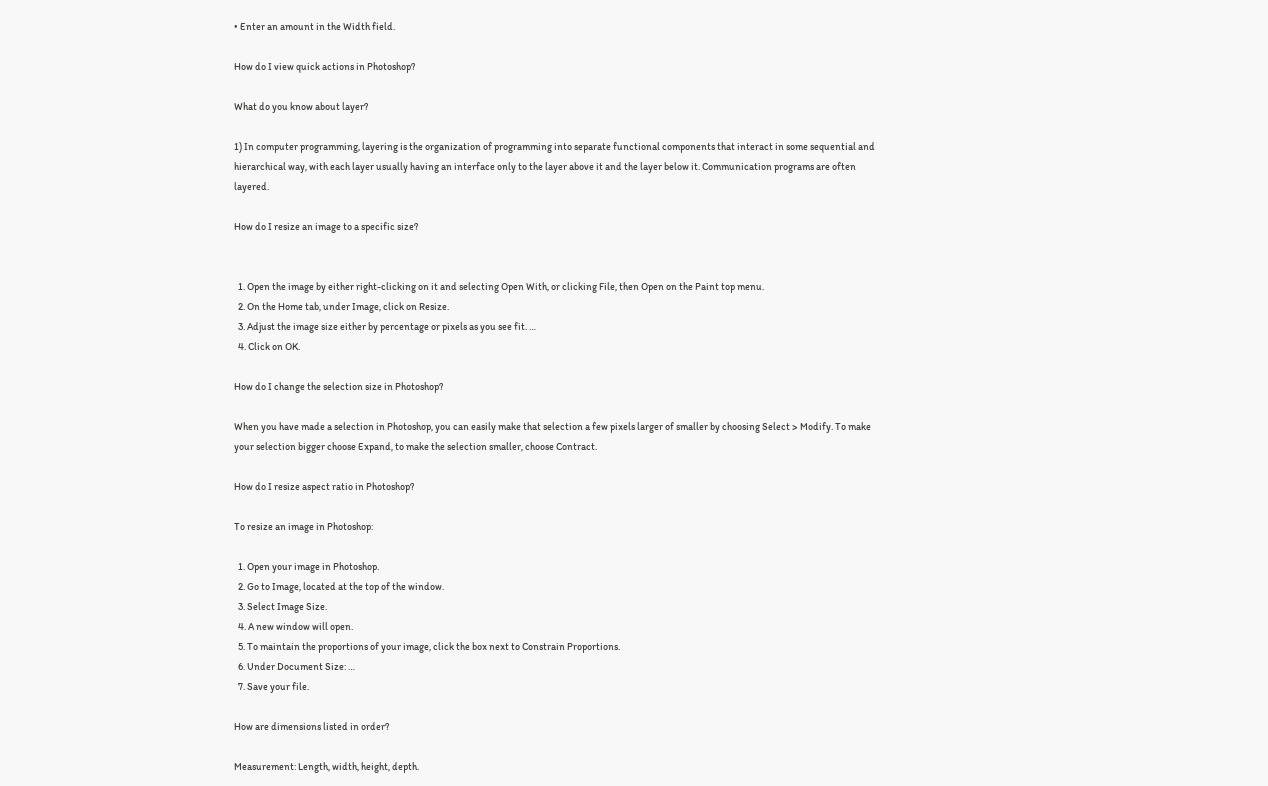• Enter an amount in the Width field.

How do I view quick actions in Photoshop?

What do you know about layer?

1) In computer programming, layering is the organization of programming into separate functional components that interact in some sequential and hierarchical way, with each layer usually having an interface only to the layer above it and the layer below it. Communication programs are often layered.

How do I resize an image to a specific size?


  1. Open the image by either right-clicking on it and selecting Open With, or clicking File, then Open on the Paint top menu.
  2. On the Home tab, under Image, click on Resize.
  3. Adjust the image size either by percentage or pixels as you see fit. …
  4. Click on OK.

How do I change the selection size in Photoshop?

When you have made a selection in Photoshop, you can easily make that selection a few pixels larger of smaller by choosing Select > Modify. To make your selection bigger choose Expand, to make the selection smaller, choose Contract.

How do I resize aspect ratio in Photoshop?

To resize an image in Photoshop:

  1. Open your image in Photoshop.
  2. Go to Image, located at the top of the window.
  3. Select Image Size.
  4. A new window will open.
  5. To maintain the proportions of your image, click the box next to Constrain Proportions.
  6. Under Document Size: …
  7. Save your file.

How are dimensions listed in order?

Measurement: Length, width, height, depth.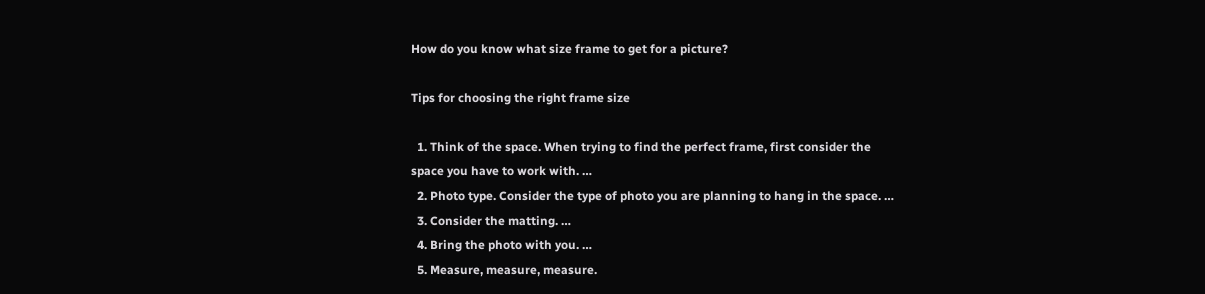How do you know what size frame to get for a picture?

Tips for choosing the right frame size

  1. Think of the space. When trying to find the perfect frame, first consider the space you have to work with. …
  2. Photo type. Consider the type of photo you are planning to hang in the space. …
  3. Consider the matting. …
  4. Bring the photo with you. …
  5. Measure, measure, measure.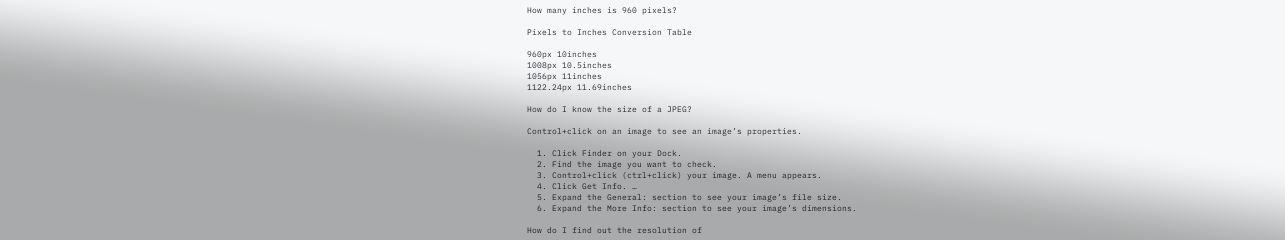How many inches is 960 pixels?

Pixels to Inches Conversion Table

960px 10inches
1008px 10.5inches
1056px 11inches
1122.24px 11.69inches

How do I know the size of a JPEG?

Control+click on an image to see an image’s properties.

  1. Click Finder on your Dock.
  2. Find the image you want to check.
  3. Control+click (ctrl+click) your image. A menu appears.
  4. Click Get Info. …
  5. Expand the General: section to see your image’s file size.
  6. Expand the More Info: section to see your image’s dimensions.

How do I find out the resolution of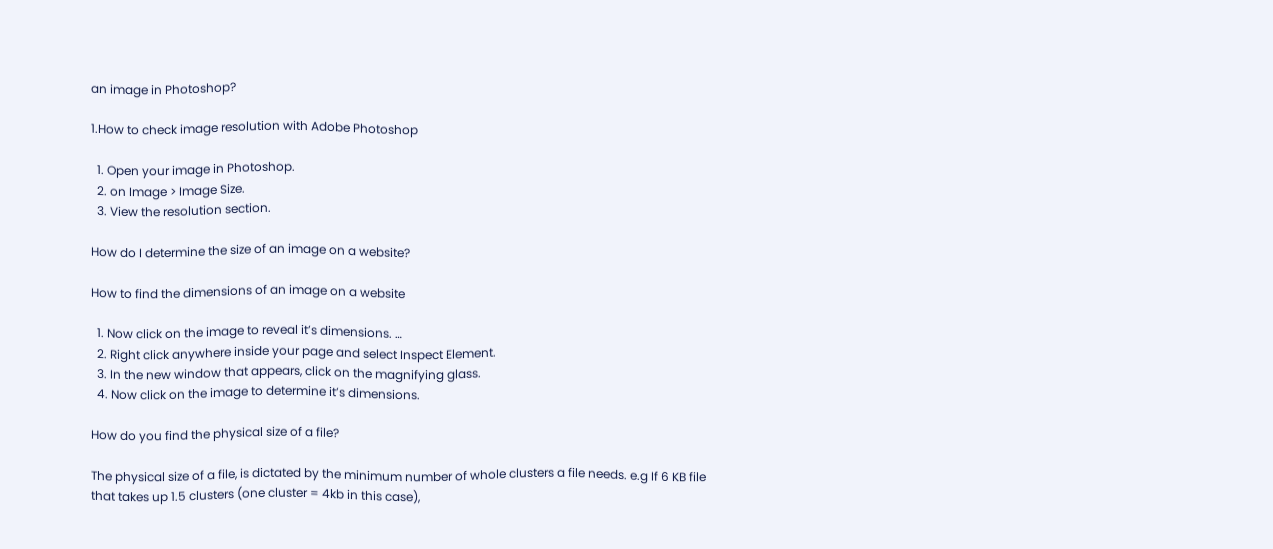an image in Photoshop?

1.How to check image resolution with Adobe Photoshop

  1. Open your image in Photoshop.
  2. on Image > Image Size.
  3. View the resolution section.

How do I determine the size of an image on a website?

How to find the dimensions of an image on a website

  1. Now click on the image to reveal it’s dimensions. …
  2. Right click anywhere inside your page and select Inspect Element.
  3. In the new window that appears, click on the magnifying glass.
  4. Now click on the image to determine it’s dimensions.

How do you find the physical size of a file?

The physical size of a file, is dictated by the minimum number of whole clusters a file needs. e.g If 6 KB file that takes up 1.5 clusters (one cluster = 4kb in this case),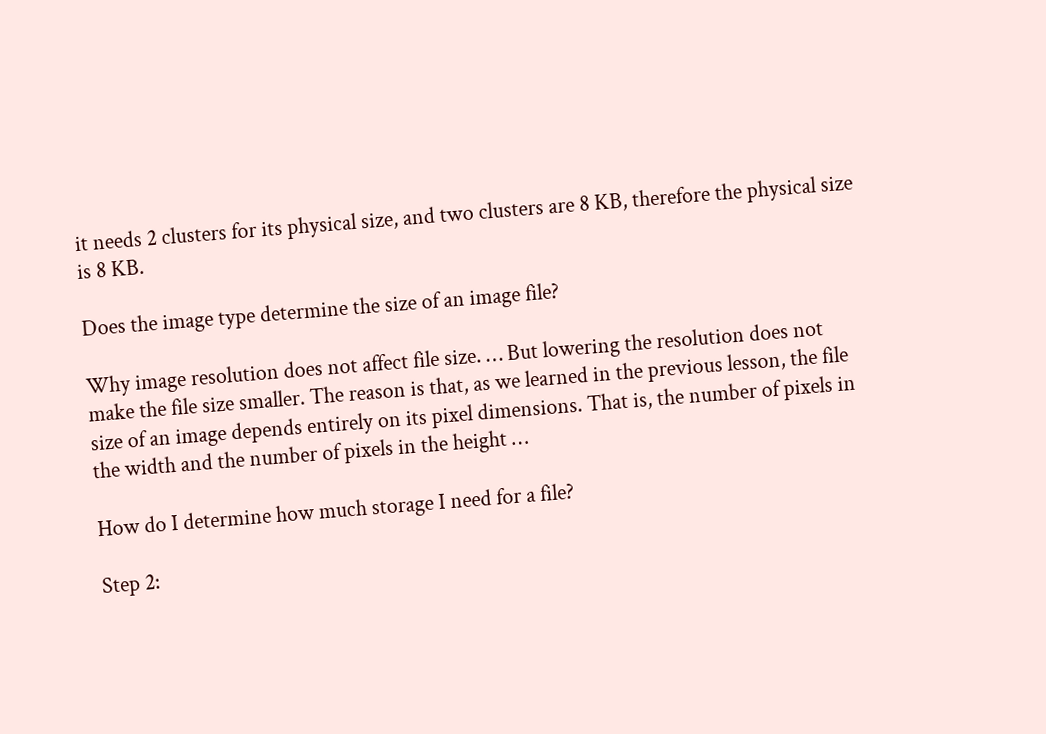it needs 2 clusters for its physical size, and two clusters are 8 KB, therefore the physical size is 8 KB.

Does the image type determine the size of an image file?

Why image resolution does not affect file size. … But lowering the resolution does not make the file size smaller. The reason is that, as we learned in the previous lesson, the file size of an image depends entirely on its pixel dimensions. That is, the number of pixels in the width and the number of pixels in the height …

How do I determine how much storage I need for a file?

Step 2: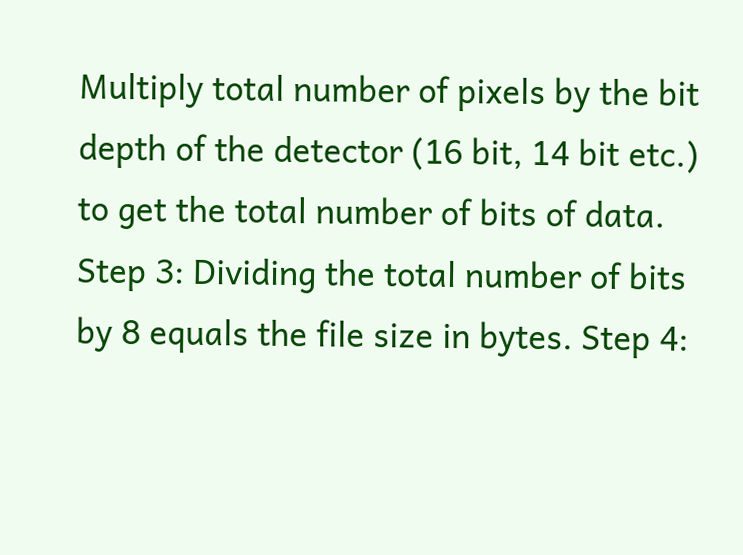Multiply total number of pixels by the bit depth of the detector (16 bit, 14 bit etc.) to get the total number of bits of data. Step 3: Dividing the total number of bits by 8 equals the file size in bytes. Step 4: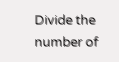Divide the number of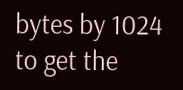bytes by 1024 to get the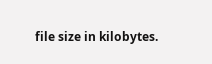file size in kilobytes.